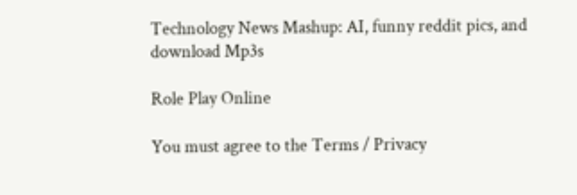Technology News Mashup: AI, funny reddit pics, and download Mp3s

Role Play Online

You must agree to the Terms / Privacy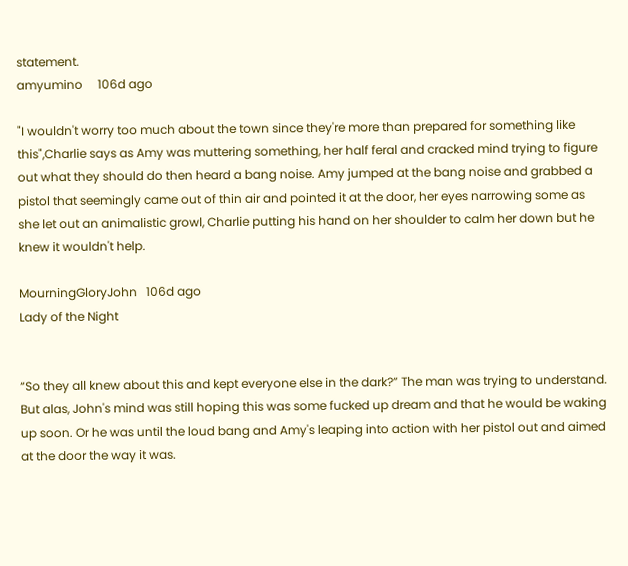statement.
amyumino     106d ago

"I wouldn't worry too much about the town since they're more than prepared for something like this",Charlie says as Amy was muttering something, her half feral and cracked mind trying to figure out what they should do then heard a bang noise. Amy jumped at the bang noise and grabbed a pistol that seemingly came out of thin air and pointed it at the door, her eyes narrowing some as she let out an animalistic growl, Charlie putting his hand on her shoulder to calm her down but he knew it wouldn't help.

MourningGloryJohn   106d ago
Lady of the Night


“So they all knew about this and kept everyone else in the dark?” The man was trying to understand. But alas, John's mind was still hoping this was some fucked up dream and that he would be waking up soon. Or he was until the loud bang and Amy's leaping into action with her pistol out and aimed at the door the way it was.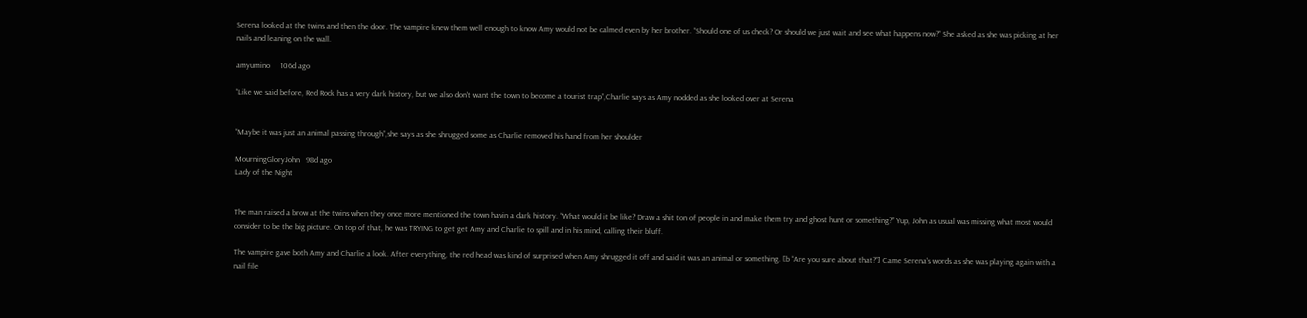Serena looked at the twins and then the door. The vampire knew them well enough to know Amy would not be calmed even by her brother. “Should one of us check? Or should we just wait and see what happens now?” She asked as she was picking at her nails and leaning on the wall.

amyumino     106d ago

“Like we said before, Red Rock has a very dark history, but we also don't want the town to become a tourist trap”,Charlie says as Amy nodded as she looked over at Serena


“Maybe it was just an animal passing through”,she says as she shrugged some as Charlie removed his hand from her shoulder

MourningGloryJohn   98d ago
Lady of the Night


The man raised a brow at the twins when they once more mentioned the town havin a dark history. “What would it be like? Draw a shit ton of people in and make them try and ghost hunt or something?” Yup, John as usual was missing what most would consider to be the big picture. On top of that, he was TRYING to get get Amy and Charlie to spill and in his mind, calling their bluff.

The vampire gave both Amy and Charlie a look. After everything, the red head was kind of surprised when Amy shrugged it off and said it was an animal or something. [b “Are you sure about that?”] Came Serena's words as she was playing again with a nail file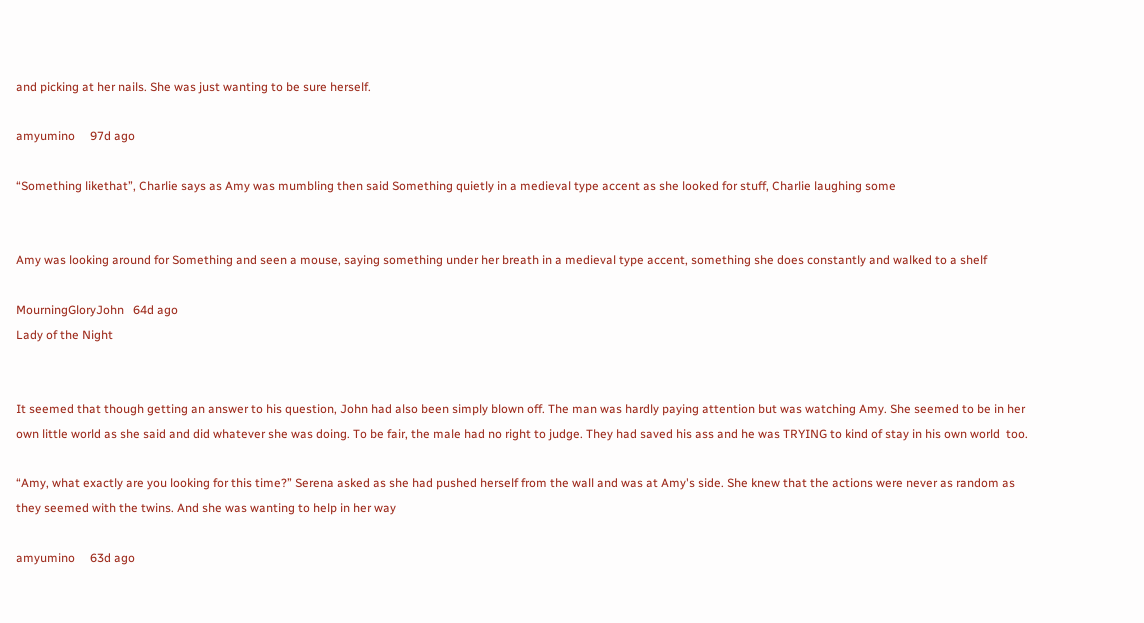and picking at her nails. She was just wanting to be sure herself.

amyumino     97d ago

“Something likethat”, Charlie says as Amy was mumbling then said Something quietly in a medieval type accent as she looked for stuff, Charlie laughing some


Amy was looking around for Something and seen a mouse, saying something under her breath in a medieval type accent, something she does constantly and walked to a shelf

MourningGloryJohn   64d ago
Lady of the Night


It seemed that though getting an answer to his question, John had also been simply blown off. The man was hardly paying attention but was watching Amy. She seemed to be in her own little world as she said and did whatever she was doing. To be fair, the male had no right to judge. They had saved his ass and he was TRYING to kind of stay in his own world  too.

“Amy, what exactly are you looking for this time?” Serena asked as she had pushed herself from the wall and was at Amy's side. She knew that the actions were never as random as they seemed with the twins. And she was wanting to help in her way

amyumino     63d ago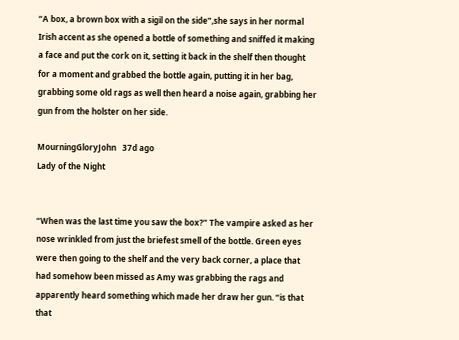“A box, a brown box with a sigil on the side”,she says in her normal Irish accent as she opened a bottle of something and sniffed it making a face and put the cork on it, setting it back in the shelf then thought for a moment and grabbed the bottle again, putting it in her bag, grabbing some old rags as well then heard a noise again, grabbing her gun from the holster on her side.

MourningGloryJohn   37d ago
Lady of the Night


“When was the last time you saw the box?” The vampire asked as her nose wrinkled from just the briefest smell of the bottle. Green eyes were then going to the shelf and the very back corner, a place that had somehow been missed as Amy was grabbing the rags and apparently heard something which made her draw her gun. “is that that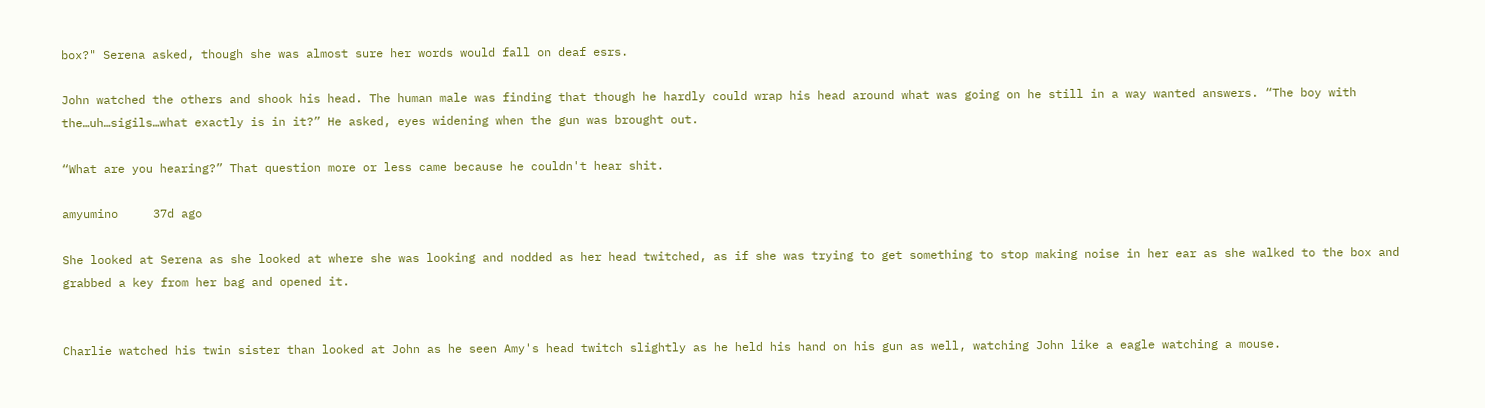box?" Serena asked, though she was almost sure her words would fall on deaf esrs.

John watched the others and shook his head. The human male was finding that though he hardly could wrap his head around what was going on he still in a way wanted answers. “The boy with the…uh…sigils…what exactly is in it?” He asked, eyes widening when the gun was brought out.

“What are you hearing?” That question more or less came because he couldn't hear shit.

amyumino     37d ago

She looked at Serena as she looked at where she was looking and nodded as her head twitched, as if she was trying to get something to stop making noise in her ear as she walked to the box and grabbed a key from her bag and opened it.


Charlie watched his twin sister than looked at John as he seen Amy's head twitch slightly as he held his hand on his gun as well, watching John like a eagle watching a mouse.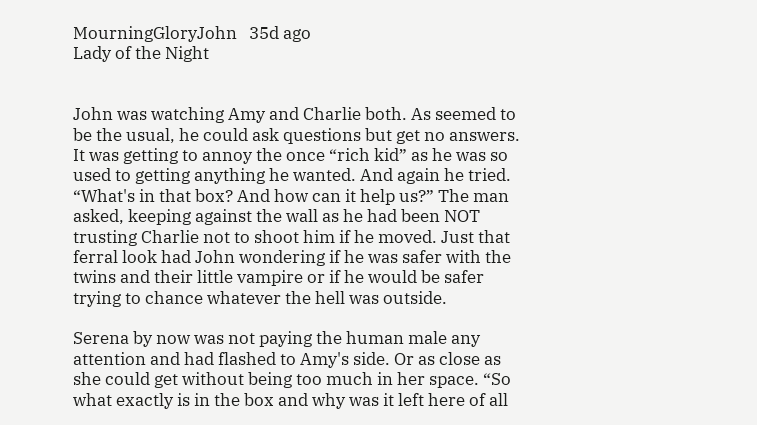MourningGloryJohn   35d ago
Lady of the Night


John was watching Amy and Charlie both. As seemed to be the usual, he could ask questions but get no answers. It was getting to annoy the once “rich kid” as he was so used to getting anything he wanted. And again he tried. “What's in that box? And how can it help us?” The man asked, keeping against the wall as he had been NOT trusting Charlie not to shoot him if he moved. Just that ferral look had John wondering if he was safer with the twins and their little vampire or if he would be safer trying to chance whatever the hell was outside.

Serena by now was not paying the human male any attention and had flashed to Amy's side. Or as close as she could get without being too much in her space. “So what exactly is in the box and why was it left here of all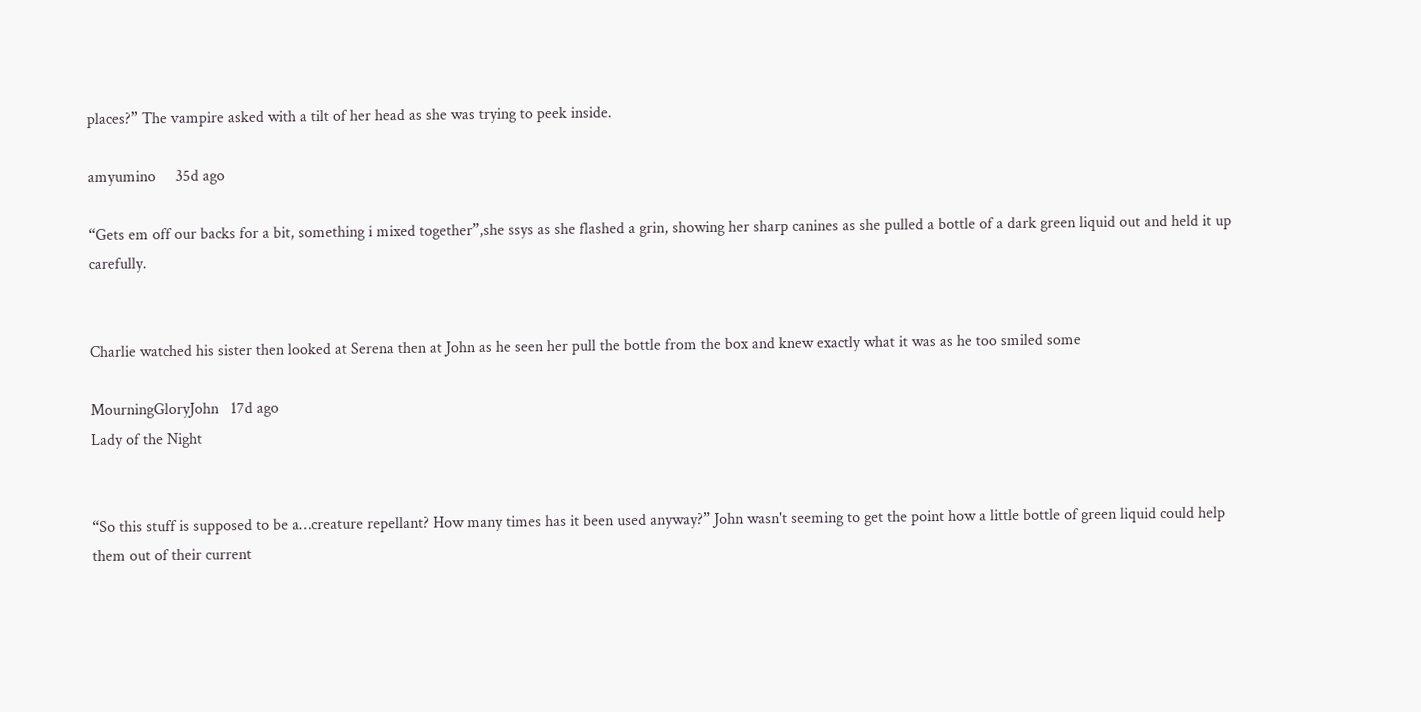places?” The vampire asked with a tilt of her head as she was trying to peek inside.

amyumino     35d ago

“Gets em off our backs for a bit, something i mixed together”,she ssys as she flashed a grin, showing her sharp canines as she pulled a bottle of a dark green liquid out and held it up carefully.


Charlie watched his sister then looked at Serena then at John as he seen her pull the bottle from the box and knew exactly what it was as he too smiled some

MourningGloryJohn   17d ago
Lady of the Night


“So this stuff is supposed to be a…creature repellant? How many times has it been used anyway?” John wasn't seeming to get the point how a little bottle of green liquid could help them out of their current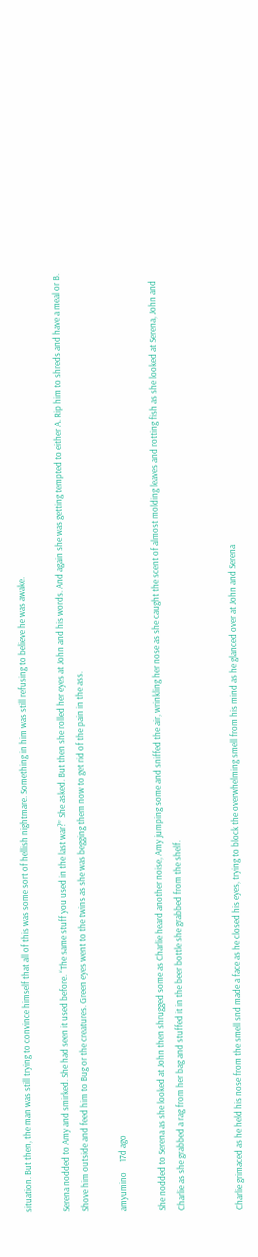situation. But then, the man was still trying to convince himself that all of this was some sort of hellish nightmare. Something in him was still refusing to believe he was awake.

Serena nodded to Amy and smirked. She had seen it used before. “The same stuff you used in the last war?” She asked. But then she rolled her eyes at John and his words. And again she was getting tempted to either A. Rip him to shreds and have a meal or B. Shove him outside and feed him to Bug or the creatures. Green eyes went to the twins as she was begging them now to get rid of the pain in the ass.

amyumino     17d ago

She nodded to Serena as she looked at John then shrugged some as Charlie heard another noise, Amy jumping some and sniffed the air, wrinkling her nose as she caught the scent of almost molding leaves and rotting fish as she looked at Serena, John and Charlie as she grabbed a rag from her bag and stuffed it in the beer bottle she grabbed from the shelf.


Charlie grimaced as he held his nose from the smell snd made a face as he closed his eyes, trying to block the overwhelming smell from his mind as he glanced over at John and Serena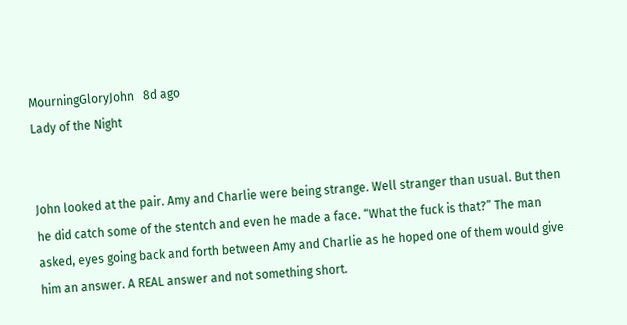MourningGloryJohn   8d ago
Lady of the Night


John looked at the pair. Amy and Charlie were being strange. Well stranger than usual. But then he did catch some of the stentch and even he made a face. “What the fuck is that?” The man asked, eyes going back and forth between Amy and Charlie as he hoped one of them would give him an answer. A REAL answer and not something short.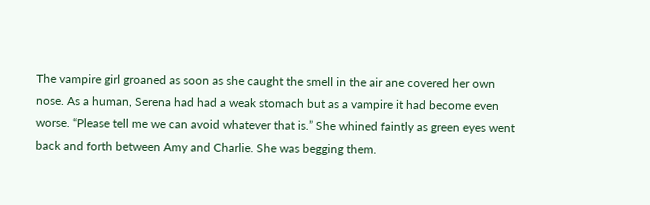The vampire girl groaned as soon as she caught the smell in the air ane covered her own nose. As a human, Serena had had a weak stomach but as a vampire it had become even worse. “Please tell me we can avoid whatever that is.” She whined faintly as green eyes went back and forth between Amy and Charlie. She was begging them.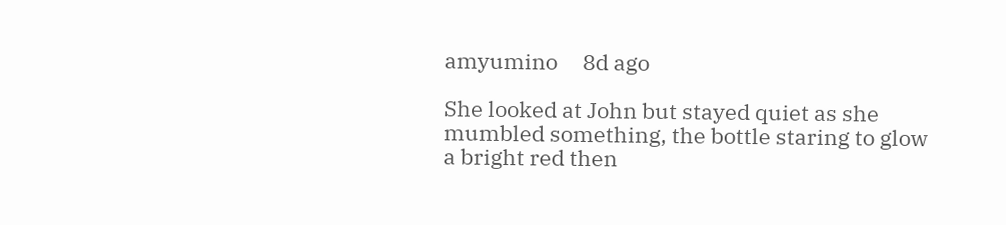amyumino     8d ago

She looked at John but stayed quiet as she mumbled something, the bottle staring to glow a bright red then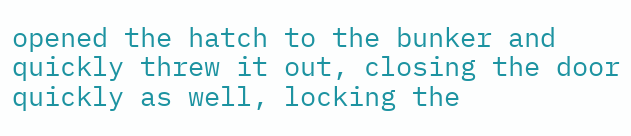opened the hatch to the bunker and quickly threw it out, closing the door quickly as well, locking the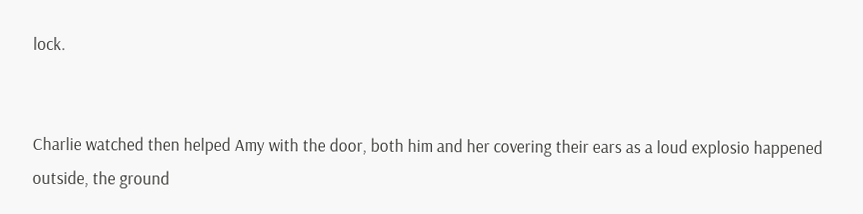lock.


Charlie watched then helped Amy with the door, both him and her covering their ears as a loud explosio happened outside, the ground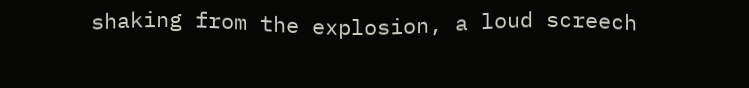shaking from the explosion, a loud screech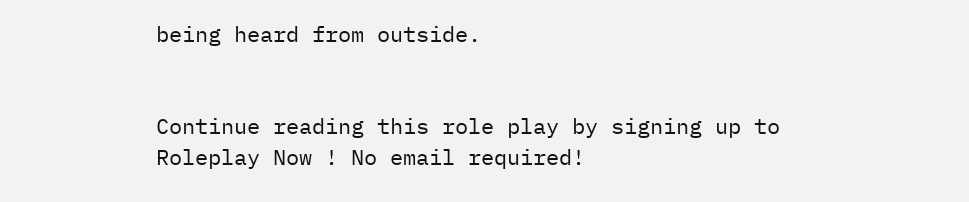being heard from outside.


Continue reading this role play by signing up to
Roleplay Now ! No email required!